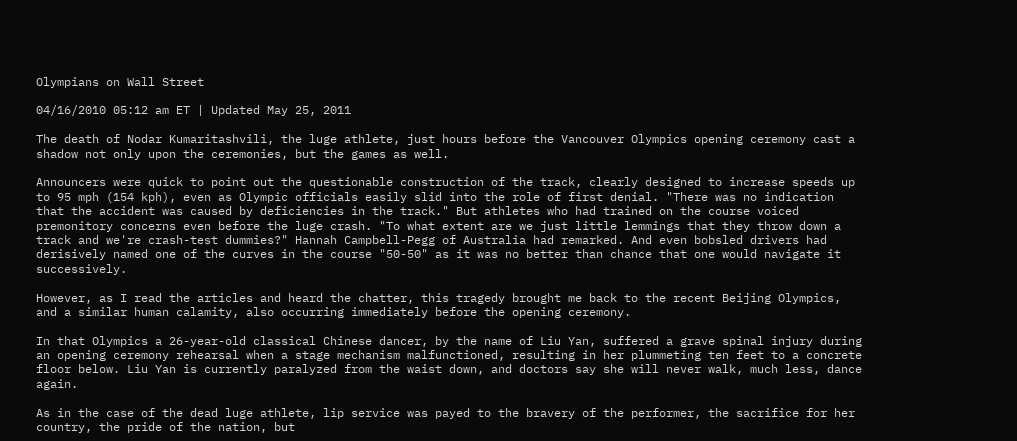Olympians on Wall Street

04/16/2010 05:12 am ET | Updated May 25, 2011

The death of Nodar Kumaritashvili, the luge athlete, just hours before the Vancouver Olympics opening ceremony cast a shadow not only upon the ceremonies, but the games as well.

Announcers were quick to point out the questionable construction of the track, clearly designed to increase speeds up to 95 mph (154 kph), even as Olympic officials easily slid into the role of first denial. "There was no indication that the accident was caused by deficiencies in the track." But athletes who had trained on the course voiced premonitory concerns even before the luge crash. "To what extent are we just little lemmings that they throw down a track and we're crash-test dummies?" Hannah Campbell-Pegg of Australia had remarked. And even bobsled drivers had derisively named one of the curves in the course "50-50" as it was no better than chance that one would navigate it successively.

However, as I read the articles and heard the chatter, this tragedy brought me back to the recent Beijing Olympics, and a similar human calamity, also occurring immediately before the opening ceremony.

In that Olympics a 26-year-old classical Chinese dancer, by the name of Liu Yan, suffered a grave spinal injury during an opening ceremony rehearsal when a stage mechanism malfunctioned, resulting in her plummeting ten feet to a concrete floor below. Liu Yan is currently paralyzed from the waist down, and doctors say she will never walk, much less, dance again.

As in the case of the dead luge athlete, lip service was payed to the bravery of the performer, the sacrifice for her country, the pride of the nation, but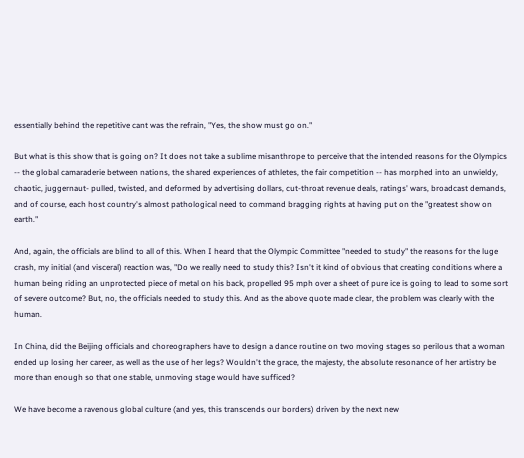essentially behind the repetitive cant was the refrain, "Yes, the show must go on."

But what is this show that is going on? It does not take a sublime misanthrope to perceive that the intended reasons for the Olympics -- the global camaraderie between nations, the shared experiences of athletes, the fair competition -- has morphed into an unwieldy, chaotic, juggernaut- pulled, twisted, and deformed by advertising dollars, cut-throat revenue deals, ratings' wars, broadcast demands, and of course, each host country's almost pathological need to command bragging rights at having put on the "greatest show on earth."

And, again, the officials are blind to all of this. When I heard that the Olympic Committee "needed to study" the reasons for the luge crash, my initial (and visceral) reaction was, "Do we really need to study this? Isn't it kind of obvious that creating conditions where a human being riding an unprotected piece of metal on his back, propelled 95 mph over a sheet of pure ice is going to lead to some sort of severe outcome? But, no, the officials needed to study this. And as the above quote made clear, the problem was clearly with the human.

In China, did the Beijing officials and choreographers have to design a dance routine on two moving stages so perilous that a woman ended up losing her career, as well as the use of her legs? Wouldn't the grace, the majesty, the absolute resonance of her artistry be more than enough so that one stable, unmoving stage would have sufficed?

We have become a ravenous global culture (and yes, this transcends our borders) driven by the next new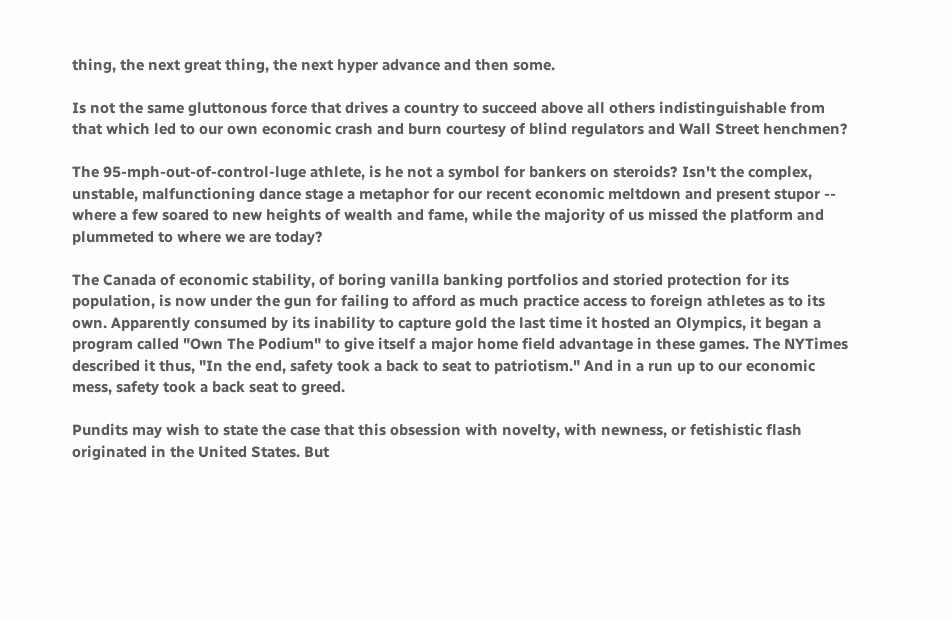thing, the next great thing, the next hyper advance and then some.

Is not the same gluttonous force that drives a country to succeed above all others indistinguishable from that which led to our own economic crash and burn courtesy of blind regulators and Wall Street henchmen?

The 95-mph-out-of-control-luge athlete, is he not a symbol for bankers on steroids? Isn't the complex, unstable, malfunctioning dance stage a metaphor for our recent economic meltdown and present stupor -- where a few soared to new heights of wealth and fame, while the majority of us missed the platform and plummeted to where we are today?

The Canada of economic stability, of boring vanilla banking portfolios and storied protection for its population, is now under the gun for failing to afford as much practice access to foreign athletes as to its own. Apparently consumed by its inability to capture gold the last time it hosted an Olympics, it began a program called "Own The Podium" to give itself a major home field advantage in these games. The NYTimes described it thus, "In the end, safety took a back to seat to patriotism." And in a run up to our economic mess, safety took a back seat to greed.

Pundits may wish to state the case that this obsession with novelty, with newness, or fetishistic flash originated in the United States. But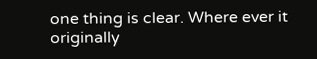one thing is clear. Where ever it originally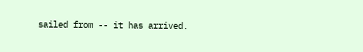sailed from -- it has arrived.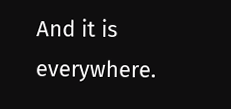And it is everywhere.